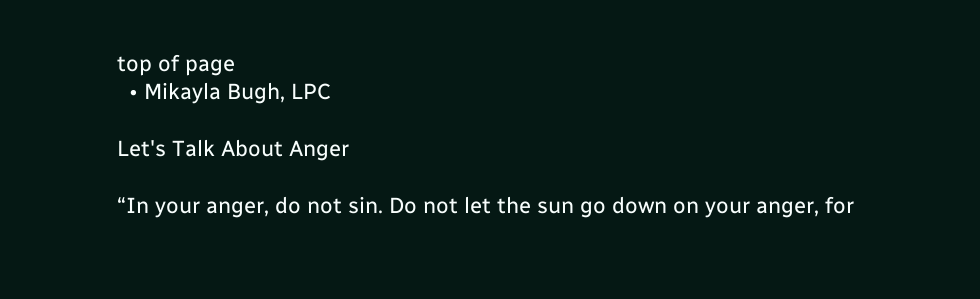top of page
  • Mikayla Bugh, LPC

Let's Talk About Anger

“In your anger, do not sin. Do not let the sun go down on your anger, for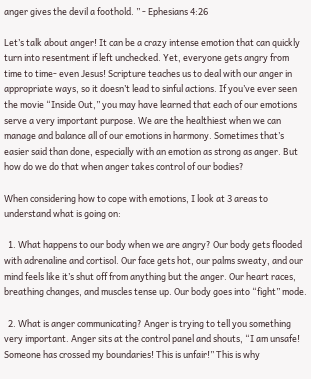anger gives the devil a foothold. ” - Ephesians 4:26

Let’s talk about anger! It can be a crazy intense emotion that can quickly turn into resentment if left unchecked. Yet, everyone gets angry from time to time- even Jesus! Scripture teaches us to deal with our anger in appropriate ways, so it doesn’t lead to sinful actions. If you’ve ever seen the movie “Inside Out,” you may have learned that each of our emotions serve a very important purpose. We are the healthiest when we can manage and balance all of our emotions in harmony. Sometimes that’s easier said than done, especially with an emotion as strong as anger. But how do we do that when anger takes control of our bodies?

When considering how to cope with emotions, I look at 3 areas to understand what is going on:

  1. What happens to our body when we are angry? Our body gets flooded with adrenaline and cortisol. Our face gets hot, our palms sweaty, and our mind feels like it’s shut off from anything but the anger. Our heart races, breathing changes, and muscles tense up. Our body goes into “fight” mode.

  2. What is anger communicating? Anger is trying to tell you something very important. Anger sits at the control panel and shouts, “I am unsafe! Someone has crossed my boundaries! This is unfair!” This is why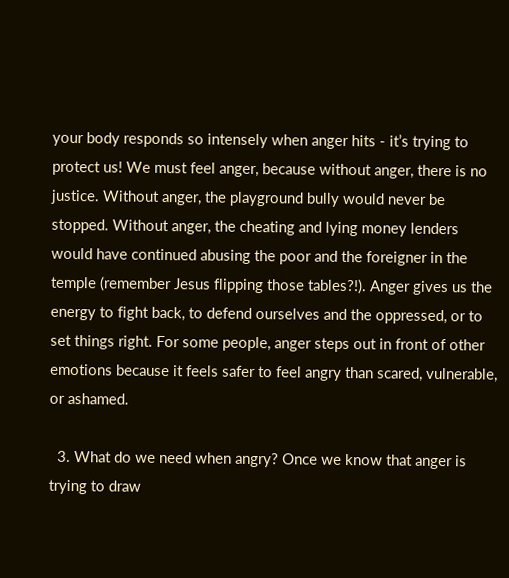your body responds so intensely when anger hits - it’s trying to protect us! We must feel anger, because without anger, there is no justice. Without anger, the playground bully would never be stopped. Without anger, the cheating and lying money lenders would have continued abusing the poor and the foreigner in the temple (remember Jesus flipping those tables?!). Anger gives us the energy to fight back, to defend ourselves and the oppressed, or to set things right. For some people, anger steps out in front of other emotions because it feels safer to feel angry than scared, vulnerable, or ashamed.

  3. What do we need when angry? Once we know that anger is trying to draw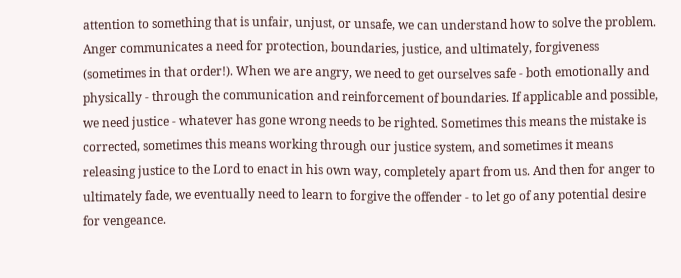attention to something that is unfair, unjust, or unsafe, we can understand how to solve the problem. Anger communicates a need for protection, boundaries, justice, and ultimately, forgiveness (sometimes in that order!). When we are angry, we need to get ourselves safe - both emotionally and physically - through the communication and reinforcement of boundaries. If applicable and possible, we need justice - whatever has gone wrong needs to be righted. Sometimes this means the mistake is corrected, sometimes this means working through our justice system, and sometimes it means releasing justice to the Lord to enact in his own way, completely apart from us. And then for anger to ultimately fade, we eventually need to learn to forgive the offender - to let go of any potential desire for vengeance.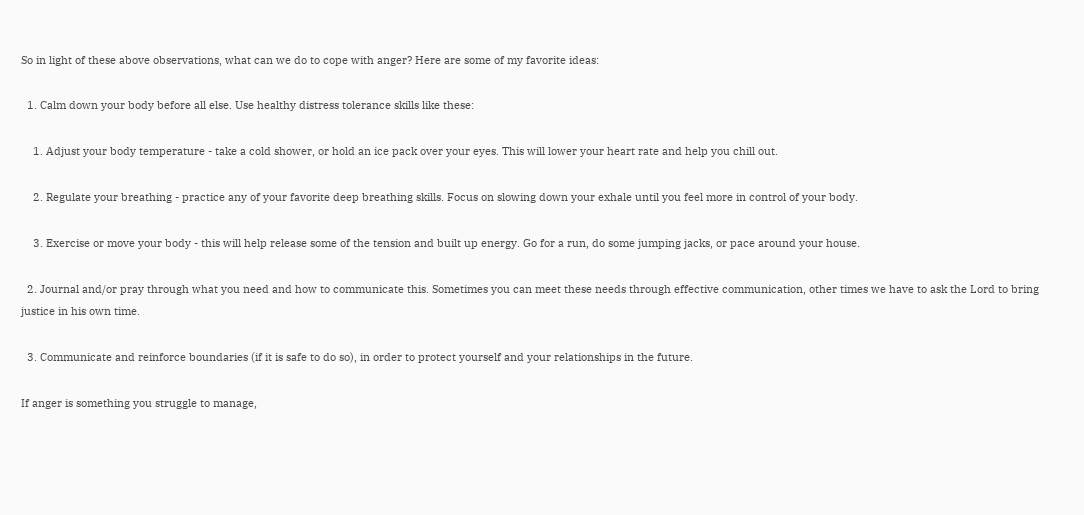So in light of these above observations, what can we do to cope with anger? Here are some of my favorite ideas:

  1. Calm down your body before all else. Use healthy distress tolerance skills like these:

    1. Adjust your body temperature - take a cold shower, or hold an ice pack over your eyes. This will lower your heart rate and help you chill out.

    2. Regulate your breathing - practice any of your favorite deep breathing skills. Focus on slowing down your exhale until you feel more in control of your body.

    3. Exercise or move your body - this will help release some of the tension and built up energy. Go for a run, do some jumping jacks, or pace around your house.

  2. Journal and/or pray through what you need and how to communicate this. Sometimes you can meet these needs through effective communication, other times we have to ask the Lord to bring justice in his own time.

  3. Communicate and reinforce boundaries (if it is safe to do so), in order to protect yourself and your relationships in the future.

If anger is something you struggle to manage,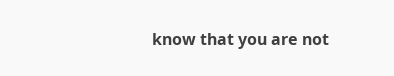know that you are not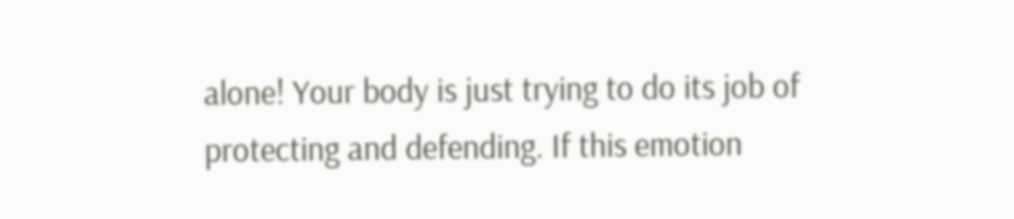alone! Your body is just trying to do its job of protecting and defending. If this emotion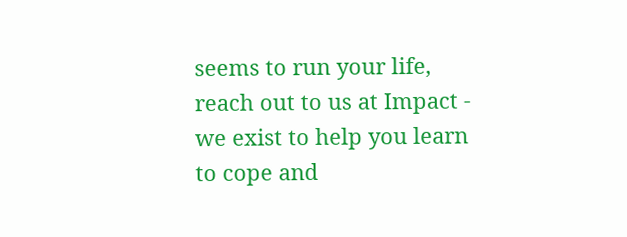seems to run your life, reach out to us at Impact - we exist to help you learn to cope and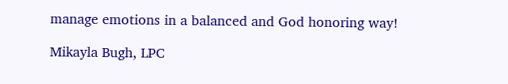manage emotions in a balanced and God honoring way!

Mikayla Bugh, LPC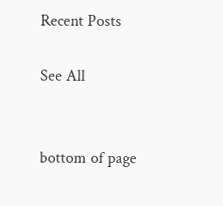Recent Posts

See All


bottom of page